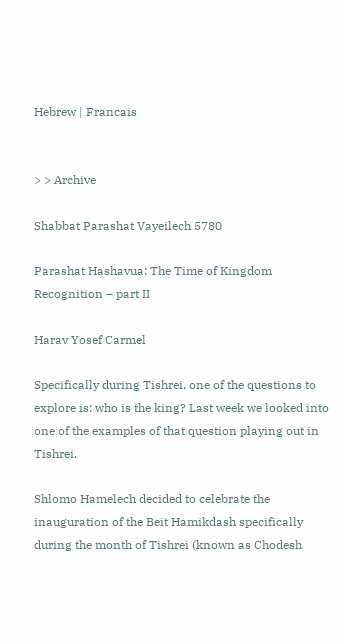Hebrew | Francais


> > Archive

Shabbat Parashat Vayeilech 5780

Parashat Hashavua: The Time of Kingdom Recognition – part II

Harav Yosef Carmel

Specifically during Tishrei, one of the questions to explore is: who is the king? Last week we looked into one of the examples of that question playing out in Tishrei.

Shlomo Hamelech decided to celebrate the inauguration of the Beit Hamikdash specifically during the month of Tishrei (known as Chodesh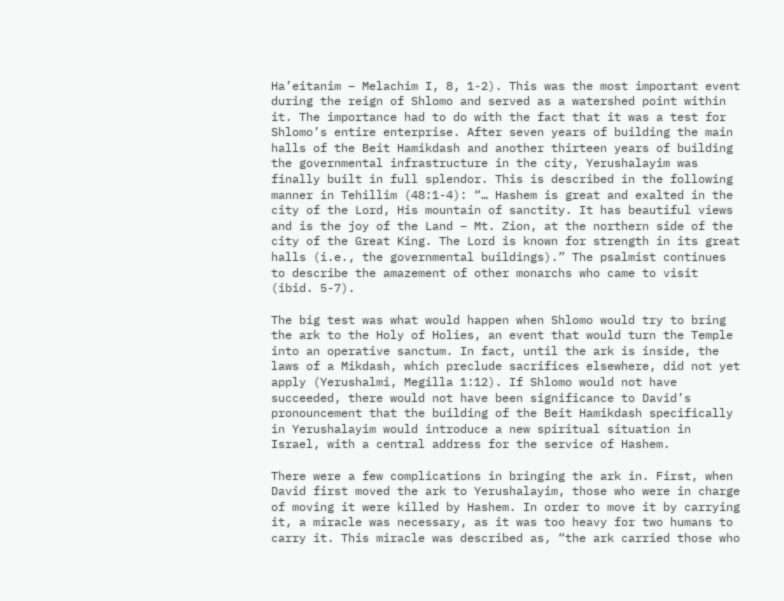Ha’eitanim – Melachim I, 8, 1-2). This was the most important event during the reign of Shlomo and served as a watershed point within it. The importance had to do with the fact that it was a test for Shlomo’s entire enterprise. After seven years of building the main halls of the Beit Hamikdash and another thirteen years of building the governmental infrastructure in the city, Yerushalayim was finally built in full splendor. This is described in the following manner in Tehillim (48:1-4): “… Hashem is great and exalted in the city of the Lord, His mountain of sanctity. It has beautiful views and is the joy of the Land – Mt. Zion, at the northern side of the city of the Great King. The Lord is known for strength in its great halls (i.e., the governmental buildings).” The psalmist continues to describe the amazement of other monarchs who came to visit (ibid. 5-7).

The big test was what would happen when Shlomo would try to bring the ark to the Holy of Holies, an event that would turn the Temple into an operative sanctum. In fact, until the ark is inside, the laws of a Mikdash, which preclude sacrifices elsewhere, did not yet apply (Yerushalmi, Megilla 1:12). If Shlomo would not have succeeded, there would not have been significance to David’s pronouncement that the building of the Beit Hamikdash specifically in Yerushalayim would introduce a new spiritual situation in Israel, with a central address for the service of Hashem.

There were a few complications in bringing the ark in. First, when David first moved the ark to Yerushalayim, those who were in charge of moving it were killed by Hashem. In order to move it by carrying it, a miracle was necessary, as it was too heavy for two humans to carry it. This miracle was described as, “the ark carried those who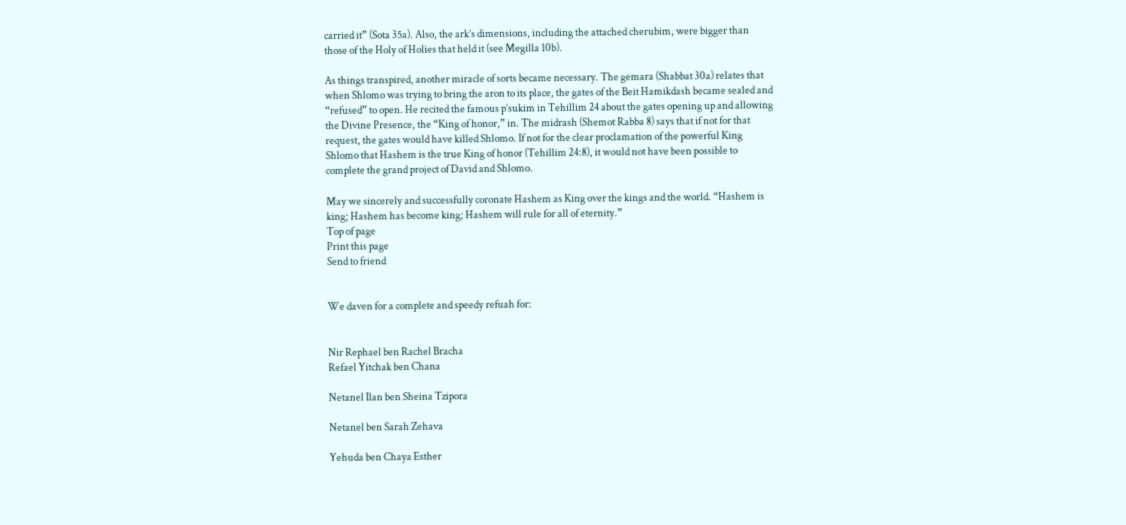carried it” (Sota 35a). Also, the ark’s dimensions, including the attached cherubim, were bigger than those of the Holy of Holies that held it (see Megilla 10b).

As things transpired, another miracle of sorts became necessary. The gemara (Shabbat 30a) relates that when Shlomo was trying to bring the aron to its place, the gates of the Beit Hamikdash became sealed and “refused” to open. He recited the famous p’sukim in Tehillim 24 about the gates opening up and allowing the Divine Presence, the “King of honor,” in. The midrash (Shemot Rabba 8) says that if not for that request, the gates would have killed Shlomo. If not for the clear proclamation of the powerful King Shlomo that Hashem is the true King of honor (Tehillim 24:8), it would not have been possible to complete the grand project of David and Shlomo.

May we sincerely and successfully coronate Hashem as King over the kings and the world. “Hashem is king; Hashem has become king; Hashem will rule for all of eternity.”
Top of page
Print this page
Send to friend


We daven for a complete and speedy refuah for:


Nir Rephael ben Rachel Bracha
Refael Yitchak ben Chana

Netanel Ilan ben Sheina Tzipora

Netanel ben Sarah Zehava

Yehuda ben Chaya Esther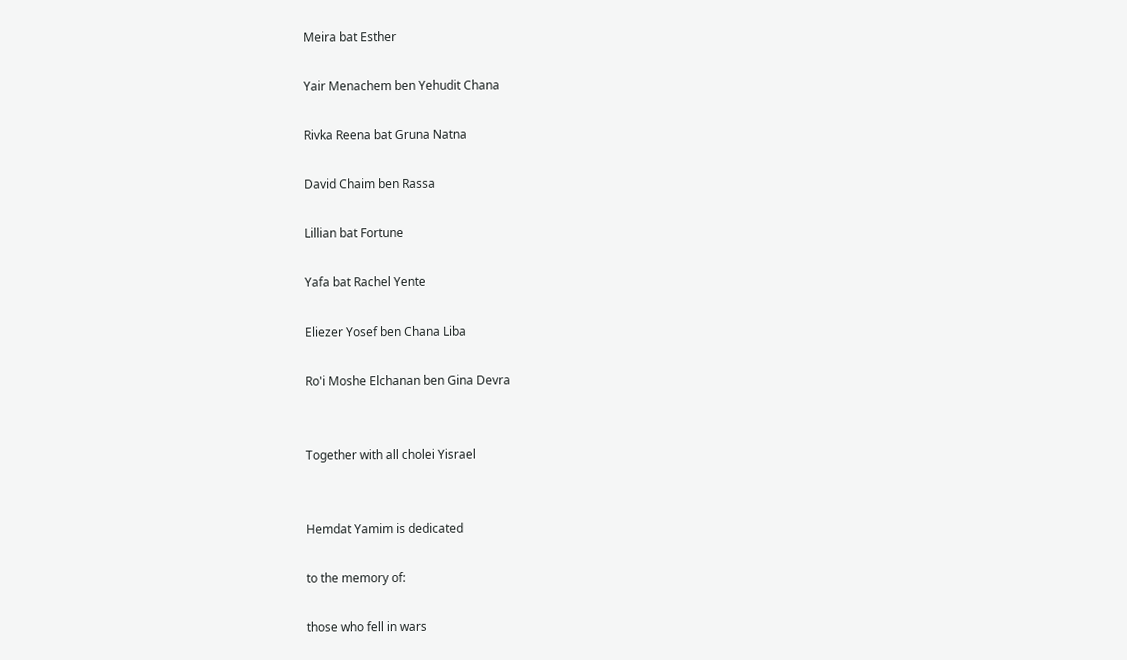Meira bat Esther

Yair Menachem ben Yehudit Chana

Rivka Reena bat Gruna Natna

David Chaim ben Rassa

Lillian bat Fortune

Yafa bat Rachel Yente

Eliezer Yosef ben Chana Liba

Ro'i Moshe Elchanan ben Gina Devra


Together with all cholei Yisrael


Hemdat Yamim is dedicated

to the memory of:

those who fell in wars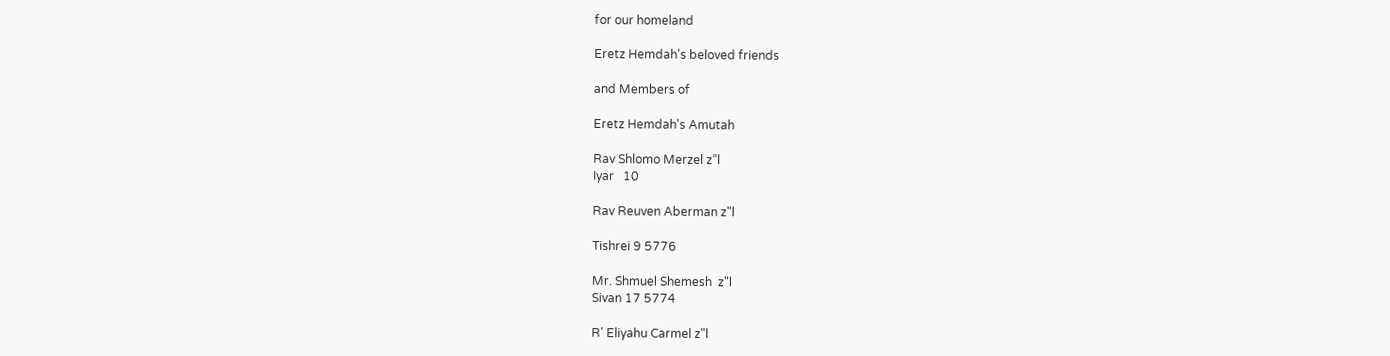for our homeland

Eretz Hemdah's beloved friends

and Members of

Eretz Hemdah's Amutah

Rav Shlomo Merzel z”l
Iyar   10

Rav Reuven Aberman z"l

Tishrei 9 5776

Mr. Shmuel Shemesh  z"l
Sivan 17 5774

R' Eliyahu Carmel z"l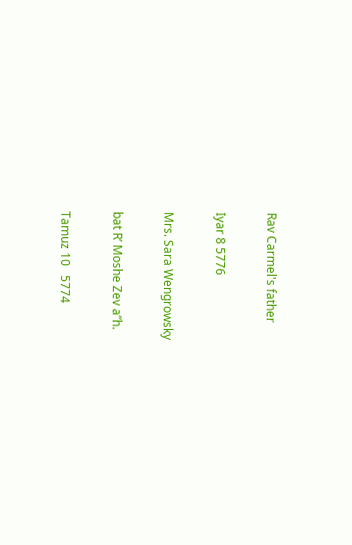Rav Carmel's father

Iyar 8 5776

Mrs. Sara Wengrowsky

bat R’ Moshe Zev a”h.

Tamuz 10   5774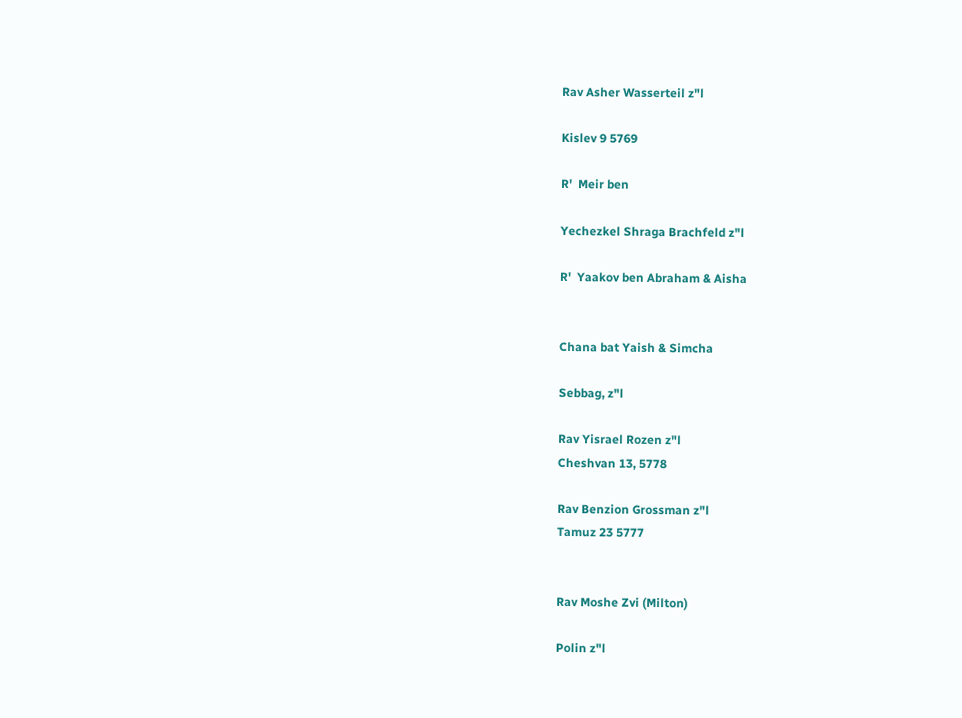Rav Asher Wasserteil z"l

Kislev 9 5769

R'  Meir ben

Yechezkel Shraga Brachfeld z"l

R'  Yaakov ben Abraham & Aisha


Chana bat Yaish & Simcha

Sebbag, z"l

Rav Yisrael Rozen z"l
Cheshvan 13, 5778

Rav Benzion Grossman z"l
Tamuz 23 5777


Rav Moshe Zvi (Milton)

Polin z"l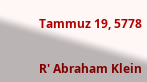Tammuz 19, 5778


R' Abraham Klein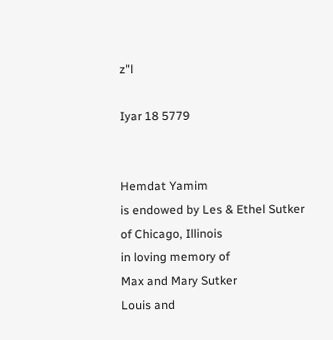z"l

Iyar 18 5779


Hemdat Yamim
is endowed by Les & Ethel Sutker
of Chicago, Illinois
in loving memory of
Max and Mary Sutker
Louis and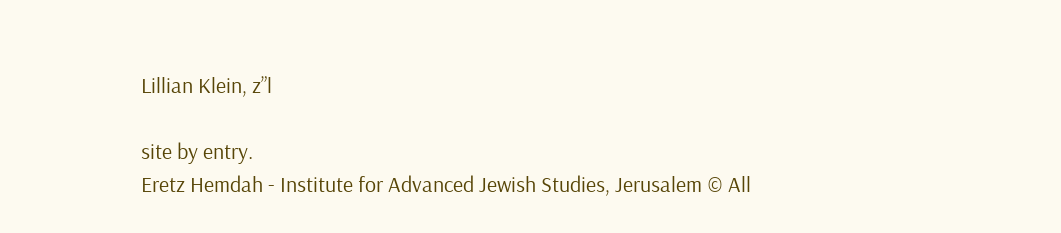Lillian Klein, z”l

site by entry.
Eretz Hemdah - Institute for Advanced Jewish Studies, Jerusalem © All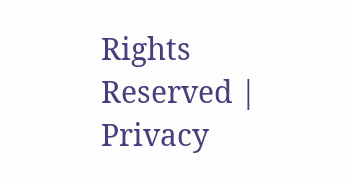Rights Reserved | Privacy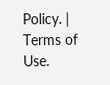Policy. | Terms of Use.